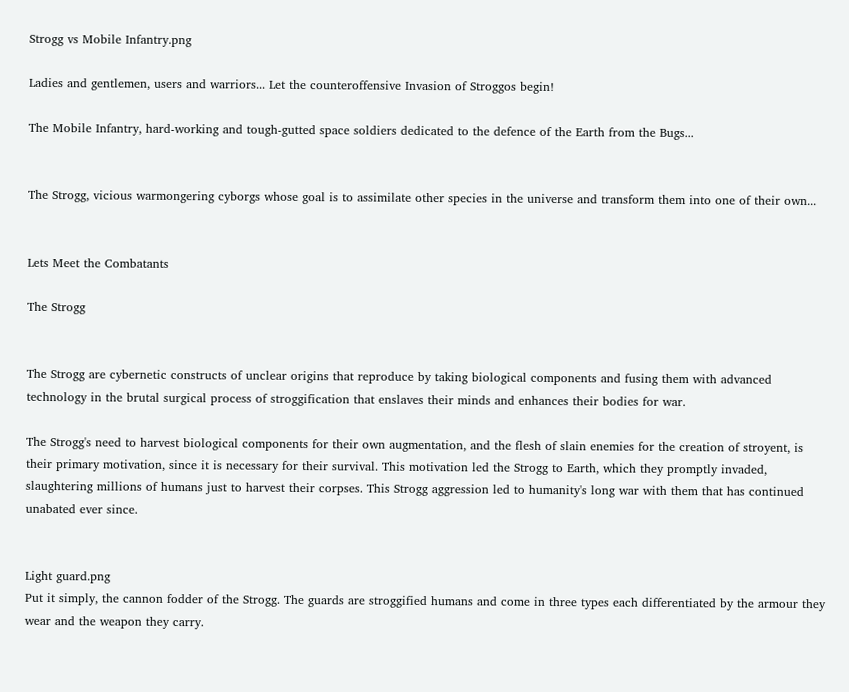Strogg vs Mobile Infantry.png

Ladies and gentlemen, users and warriors... Let the counteroffensive Invasion of Stroggos begin!

The Mobile Infantry, hard-working and tough-gutted space soldiers dedicated to the defence of the Earth from the Bugs...


The Strogg, vicious warmongering cyborgs whose goal is to assimilate other species in the universe and transform them into one of their own...


Lets Meet the Combatants

The Strogg


The Strogg are cybernetic constructs of unclear origins that reproduce by taking biological components and fusing them with advanced technology in the brutal surgical process of stroggification that enslaves their minds and enhances their bodies for war.

The Strogg's need to harvest biological components for their own augmentation, and the flesh of slain enemies for the creation of stroyent, is their primary motivation, since it is necessary for their survival. This motivation led the Strogg to Earth, which they promptly invaded, slaughtering millions of humans just to harvest their corpses. This Strogg aggression led to humanity's long war with them that has continued unabated ever since.


Light guard.png
Put it simply, the cannon fodder of the Strogg. The guards are stroggified humans and come in three types each differentiated by the armour they wear and the weapon they carry.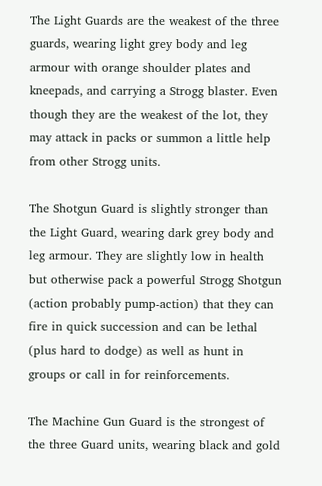The Light Guards are the weakest of the three guards, wearing light grey body and leg armour with orange shoulder plates and kneepads, and carrying a Strogg blaster. Even though they are the weakest of the lot, they may attack in packs or summon a little help from other Strogg units.

The Shotgun Guard is slightly stronger than the Light Guard, wearing dark grey body and leg armour. They are slightly low in health but otherwise pack a powerful Strogg Shotgun (action probably pump-action) that they can fire in quick succession and can be lethal (plus hard to dodge) as well as hunt in groups or call in for reinforcements.

The Machine Gun Guard is the strongest of the three Guard units, wearing black and gold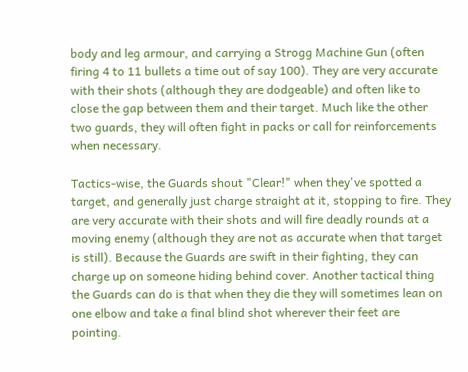body and leg armour, and carrying a Strogg Machine Gun (often firing 4 to 11 bullets a time out of say 100). They are very accurate with their shots (although they are dodgeable) and often like to close the gap between them and their target. Much like the other two guards, they will often fight in packs or call for reinforcements when necessary.

Tactics-wise, the Guards shout "Clear!" when they've spotted a target, and generally just charge straight at it, stopping to fire. They are very accurate with their shots and will fire deadly rounds at a moving enemy (although they are not as accurate when that target is still). Because the Guards are swift in their fighting, they can charge up on someone hiding behind cover. Another tactical thing the Guards can do is that when they die they will sometimes lean on one elbow and take a final blind shot wherever their feet are pointing.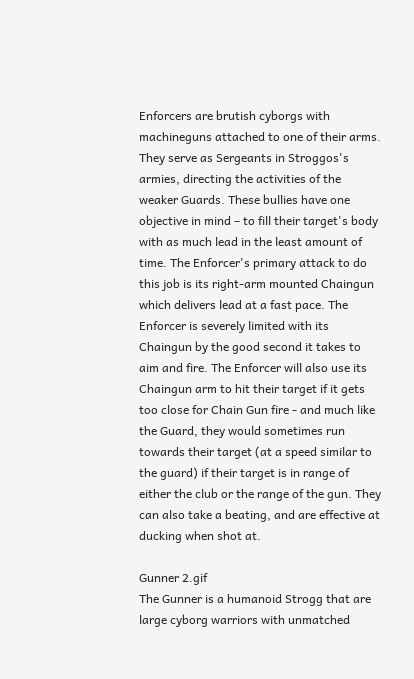Enforcers are brutish cyborgs with machineguns attached to one of their arms. They serve as Sergeants in Stroggos's armies, directing the activities of the weaker Guards. These bullies have one objective in mind – to fill their target's body with as much lead in the least amount of time. The Enforcer's primary attack to do this job is its right-arm mounted Chaingun which delivers lead at a fast pace. The Enforcer is severely limited with its Chaingun by the good second it takes to aim and fire. The Enforcer will also use its Chaingun arm to hit their target if it gets too close for Chain Gun fire - and much like the Guard, they would sometimes run towards their target (at a speed similar to the guard) if their target is in range of either the club or the range of the gun. They can also take a beating, and are effective at ducking when shot at.

Gunner 2.gif
The Gunner is a humanoid Strogg that are large cyborg warriors with unmatched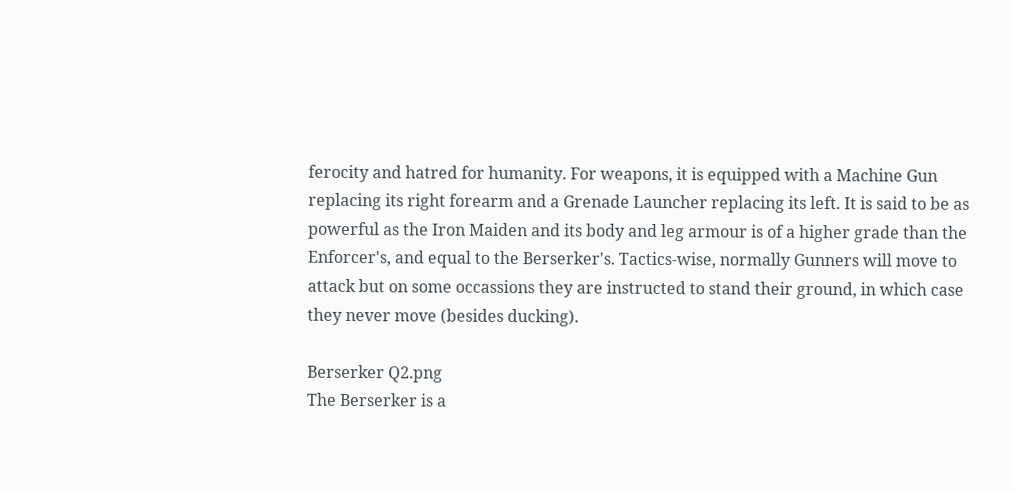ferocity and hatred for humanity. For weapons, it is equipped with a Machine Gun replacing its right forearm and a Grenade Launcher replacing its left. It is said to be as powerful as the Iron Maiden and its body and leg armour is of a higher grade than the Enforcer's, and equal to the Berserker's. Tactics-wise, normally Gunners will move to attack but on some occassions they are instructed to stand their ground, in which case they never move (besides ducking).

Berserker Q2.png
The Berserker is a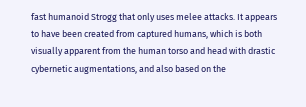fast humanoid Strogg that only uses melee attacks. It appears to have been created from captured humans, which is both visually apparent from the human torso and head with drastic cybernetic augmentations, and also based on the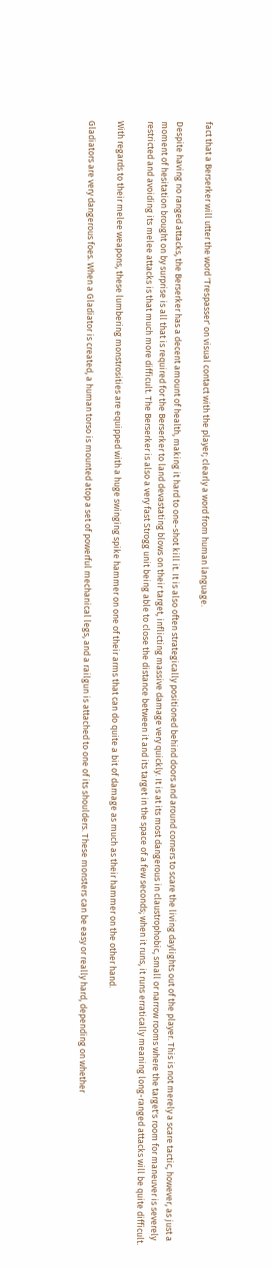fact that a Berserker will utter the word 'Trespasser' on visual contact with the player; clearly a word from human language.

Despite having no ranged attacks, the Berserker has a decent amount of health, making it hard to one-shot kill it. It is also often strategically positioned behind doors and around corners to scare the living daylights out of the player. This is not merely a scare tactic, however, as just a moment of hesitation brought on by surprise is all that is required for the Berserker to land devastating blows on their target, inflicting massive damage very quickly. It is at its most dangerous in claustrophobic, small or narrow rooms where the target's room for maneuver is severely restricted and avoiding its melee attacks is that much more difficult. The Berserker is also a very fast Strogg unit being able to close the distance between it and its target in the space of a few seconds; when it runs, it runs erratically meaning long-ranged attacks will be quite difficult.

With regards to their melee weapons, these lumbering monstrosities are equipped with a huge swinging spike hammer on one of their arms that can do quite a bit of damage as much as their hammer on the other hand.

Gladiators are very dangerous foes. When a Gladiator is created, a human torso is mounted atop a set of powerful mechanical legs, and a railgun is attached to one of its shoulders. These monsters can be easy or really hard, depending on whether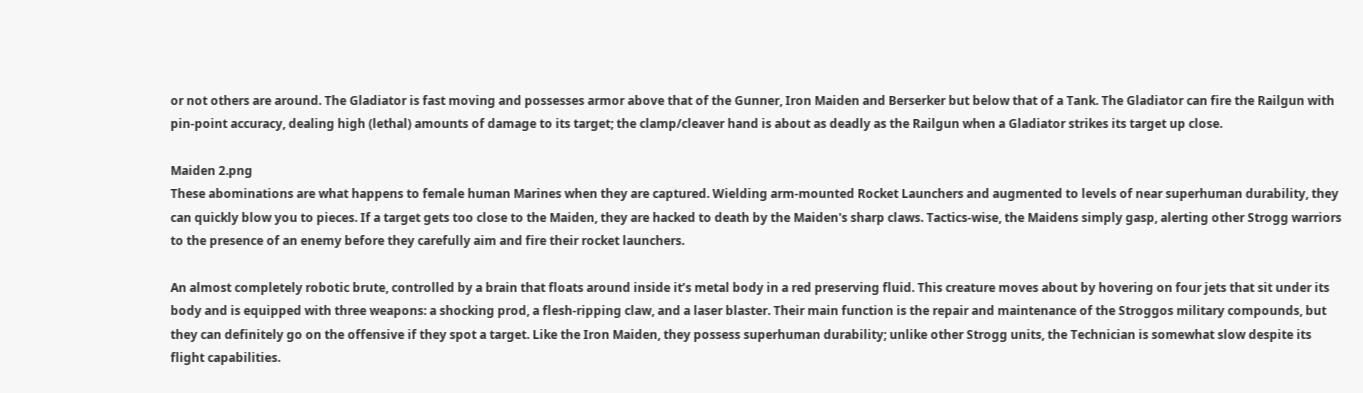or not others are around. The Gladiator is fast moving and possesses armor above that of the Gunner, Iron Maiden and Berserker but below that of a Tank. The Gladiator can fire the Railgun with pin-point accuracy, dealing high (lethal) amounts of damage to its target; the clamp/cleaver hand is about as deadly as the Railgun when a Gladiator strikes its target up close.

Maiden 2.png
These abominations are what happens to female human Marines when they are captured. Wielding arm-mounted Rocket Launchers and augmented to levels of near superhuman durability, they can quickly blow you to pieces. If a target gets too close to the Maiden, they are hacked to death by the Maiden's sharp claws. Tactics-wise, the Maidens simply gasp, alerting other Strogg warriors to the presence of an enemy before they carefully aim and fire their rocket launchers.

An almost completely robotic brute, controlled by a brain that floats around inside it’s metal body in a red preserving fluid. This creature moves about by hovering on four jets that sit under its body and is equipped with three weapons: a shocking prod, a flesh-ripping claw, and a laser blaster. Their main function is the repair and maintenance of the Stroggos military compounds, but they can definitely go on the offensive if they spot a target. Like the Iron Maiden, they possess superhuman durability; unlike other Strogg units, the Technician is somewhat slow despite its flight capabilities.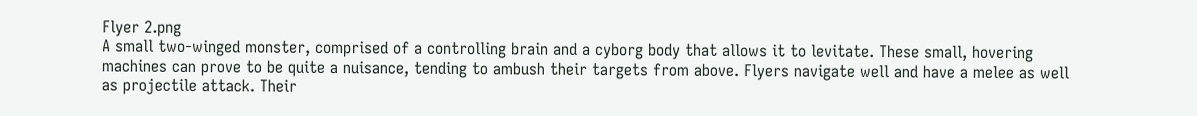Flyer 2.png
A small two-winged monster, comprised of a controlling brain and a cyborg body that allows it to levitate. These small, hovering machines can prove to be quite a nuisance, tending to ambush their targets from above. Flyers navigate well and have a melee as well as projectile attack. Their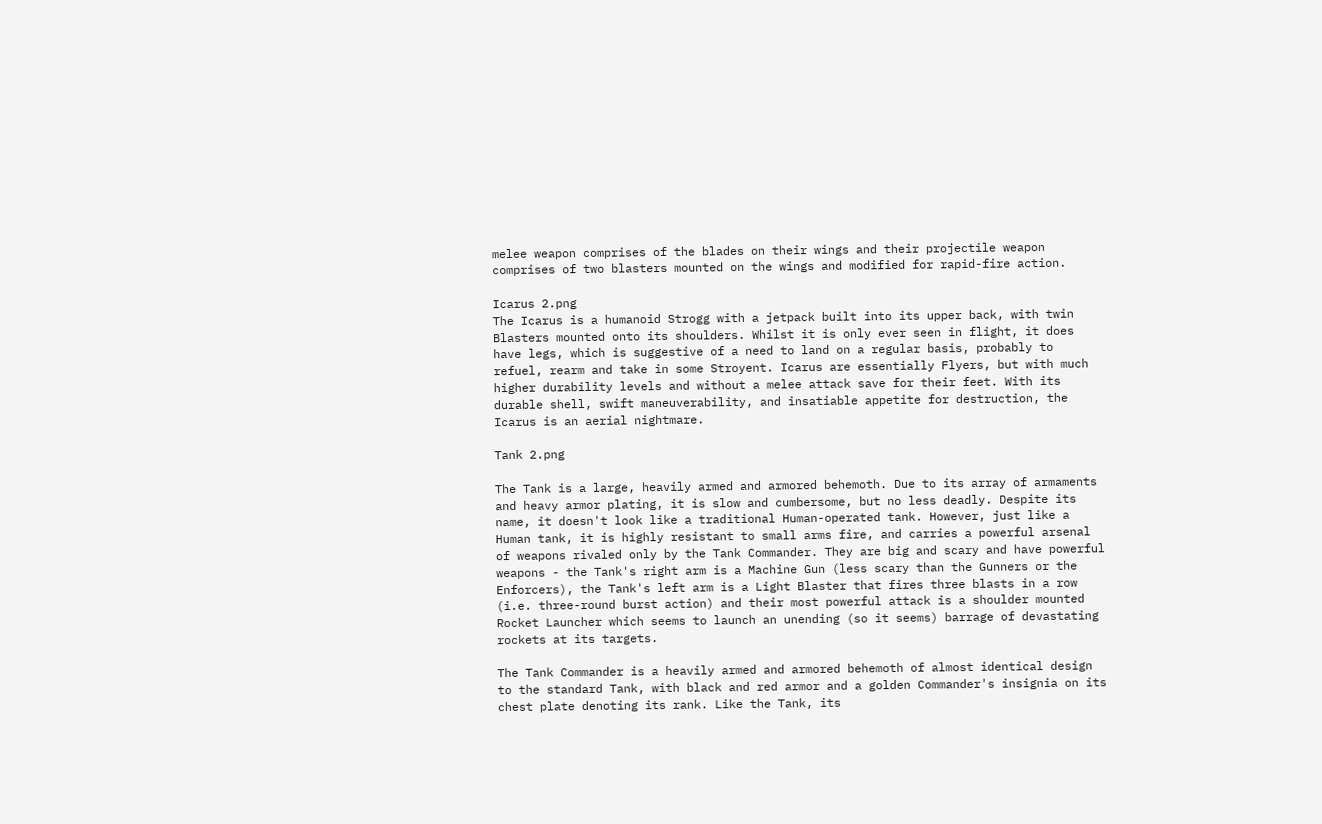melee weapon comprises of the blades on their wings and their projectile weapon comprises of two blasters mounted on the wings and modified for rapid-fire action.

Icarus 2.png
The Icarus is a humanoid Strogg with a jetpack built into its upper back, with twin Blasters mounted onto its shoulders. Whilst it is only ever seen in flight, it does have legs, which is suggestive of a need to land on a regular basis, probably to refuel, rearm and take in some Stroyent. Icarus are essentially Flyers, but with much higher durability levels and without a melee attack save for their feet. With its durable shell, swift maneuverability, and insatiable appetite for destruction, the Icarus is an aerial nightmare.

Tank 2.png

The Tank is a large, heavily armed and armored behemoth. Due to its array of armaments and heavy armor plating, it is slow and cumbersome, but no less deadly. Despite its name, it doesn't look like a traditional Human-operated tank. However, just like a Human tank, it is highly resistant to small arms fire, and carries a powerful arsenal of weapons rivaled only by the Tank Commander. They are big and scary and have powerful weapons - the Tank's right arm is a Machine Gun (less scary than the Gunners or the Enforcers), the Tank's left arm is a Light Blaster that fires three blasts in a row (i.e. three-round burst action) and their most powerful attack is a shoulder mounted Rocket Launcher which seems to launch an unending (so it seems) barrage of devastating rockets at its targets.

The Tank Commander is a heavily armed and armored behemoth of almost identical design to the standard Tank, with black and red armor and a golden Commander's insignia on its chest plate denoting its rank. Like the Tank, its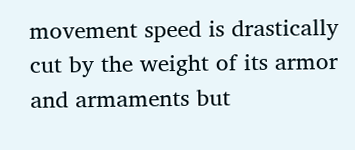movement speed is drastically cut by the weight of its armor and armaments but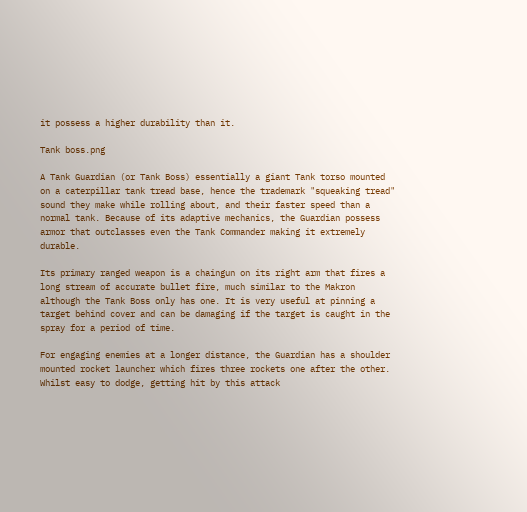it possess a higher durability than it.

Tank boss.png

A Tank Guardian (or Tank Boss) essentially a giant Tank torso mounted on a caterpillar tank tread base, hence the trademark "squeaking tread" sound they make while rolling about, and their faster speed than a normal tank. Because of its adaptive mechanics, the Guardian possess armor that outclasses even the Tank Commander making it extremely durable.

Its primary ranged weapon is a chaingun on its right arm that fires a long stream of accurate bullet fire, much similar to the Makron although the Tank Boss only has one. It is very useful at pinning a target behind cover and can be damaging if the target is caught in the spray for a period of time.

For engaging enemies at a longer distance, the Guardian has a shoulder mounted rocket launcher which fires three rockets one after the other. Whilst easy to dodge, getting hit by this attack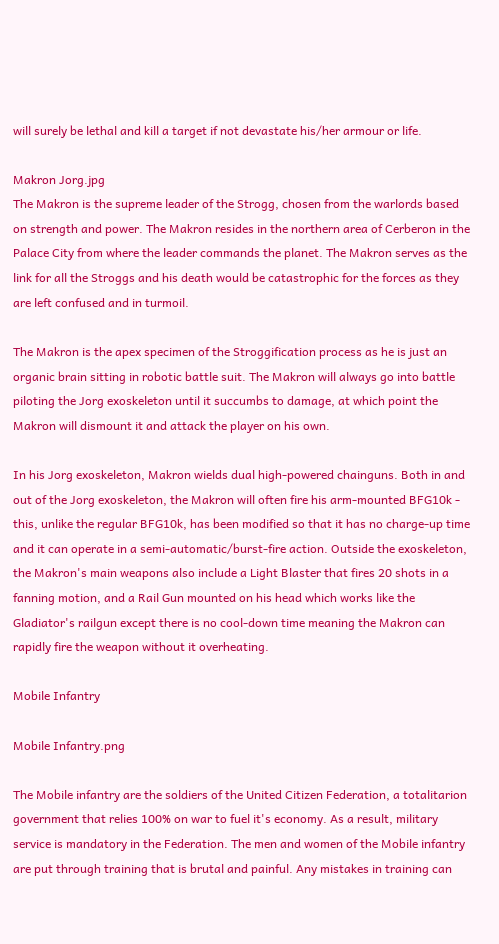will surely be lethal and kill a target if not devastate his/her armour or life.

Makron Jorg.jpg
The Makron is the supreme leader of the Strogg, chosen from the warlords based on strength and power. The Makron resides in the northern area of Cerberon in the Palace City from where the leader commands the planet. The Makron serves as the link for all the Stroggs and his death would be catastrophic for the forces as they are left confused and in turmoil.

The Makron is the apex specimen of the Stroggification process as he is just an organic brain sitting in robotic battle suit. The Makron will always go into battle piloting the Jorg exoskeleton until it succumbs to damage, at which point the Makron will dismount it and attack the player on his own.

In his Jorg exoskeleton, Makron wields dual high-powered chainguns. Both in and out of the Jorg exoskeleton, the Makron will often fire his arm-mounted BFG10k - this, unlike the regular BFG10k, has been modified so that it has no charge-up time and it can operate in a semi-automatic/burst-fire action. Outside the exoskeleton, the Makron's main weapons also include a Light Blaster that fires 20 shots in a fanning motion, and a Rail Gun mounted on his head which works like the Gladiator's railgun except there is no cool-down time meaning the Makron can rapidly fire the weapon without it overheating.

Mobile Infantry

Mobile Infantry.png

The Mobile infantry are the soldiers of the United Citizen Federation, a totalitarion government that relies 100% on war to fuel it's economy. As a result, military service is mandatory in the Federation. The men and women of the Mobile infantry are put through training that is brutal and painful. Any mistakes in training can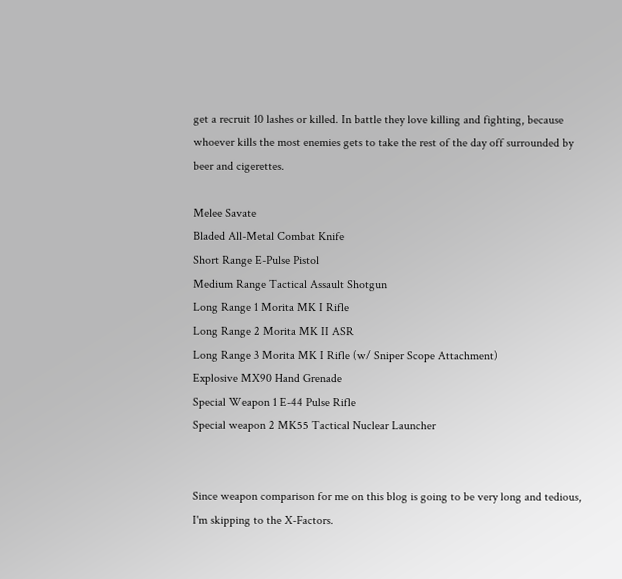get a recruit 10 lashes or killed. In battle they love killing and fighting, because whoever kills the most enemies gets to take the rest of the day off surrounded by beer and cigerettes.

Melee Savate
Bladed All-Metal Combat Knife
Short Range E-Pulse Pistol
Medium Range Tactical Assault Shotgun
Long Range 1 Morita MK I Rifle
Long Range 2 Morita MK II ASR
Long Range 3 Morita MK I Rifle (w/ Sniper Scope Attachment)
Explosive MX90 Hand Grenade
Special Weapon 1 E-44 Pulse Rifle
Special weapon 2 MK55 Tactical Nuclear Launcher


Since weapon comparison for me on this blog is going to be very long and tedious, I'm skipping to the X-Factors.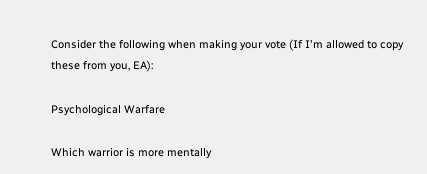Consider the following when making your vote (If I'm allowed to copy these from you, EA):

Psychological Warfare

Which warrior is more mentally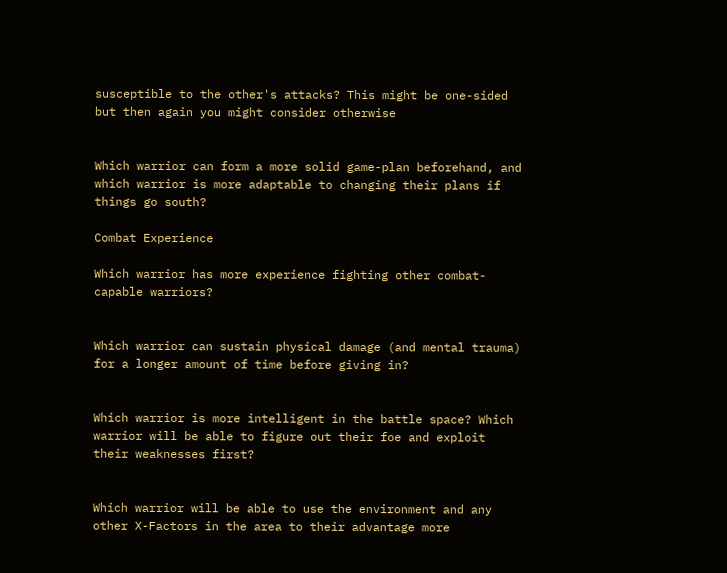susceptible to the other's attacks? This might be one-sided but then again you might consider otherwise


Which warrior can form a more solid game-plan beforehand, and which warrior is more adaptable to changing their plans if things go south?

Combat Experience

Which warrior has more experience fighting other combat-capable warriors?


Which warrior can sustain physical damage (and mental trauma) for a longer amount of time before giving in?


Which warrior is more intelligent in the battle space? Which warrior will be able to figure out their foe and exploit their weaknesses first?


Which warrior will be able to use the environment and any other X-Factors in the area to their advantage more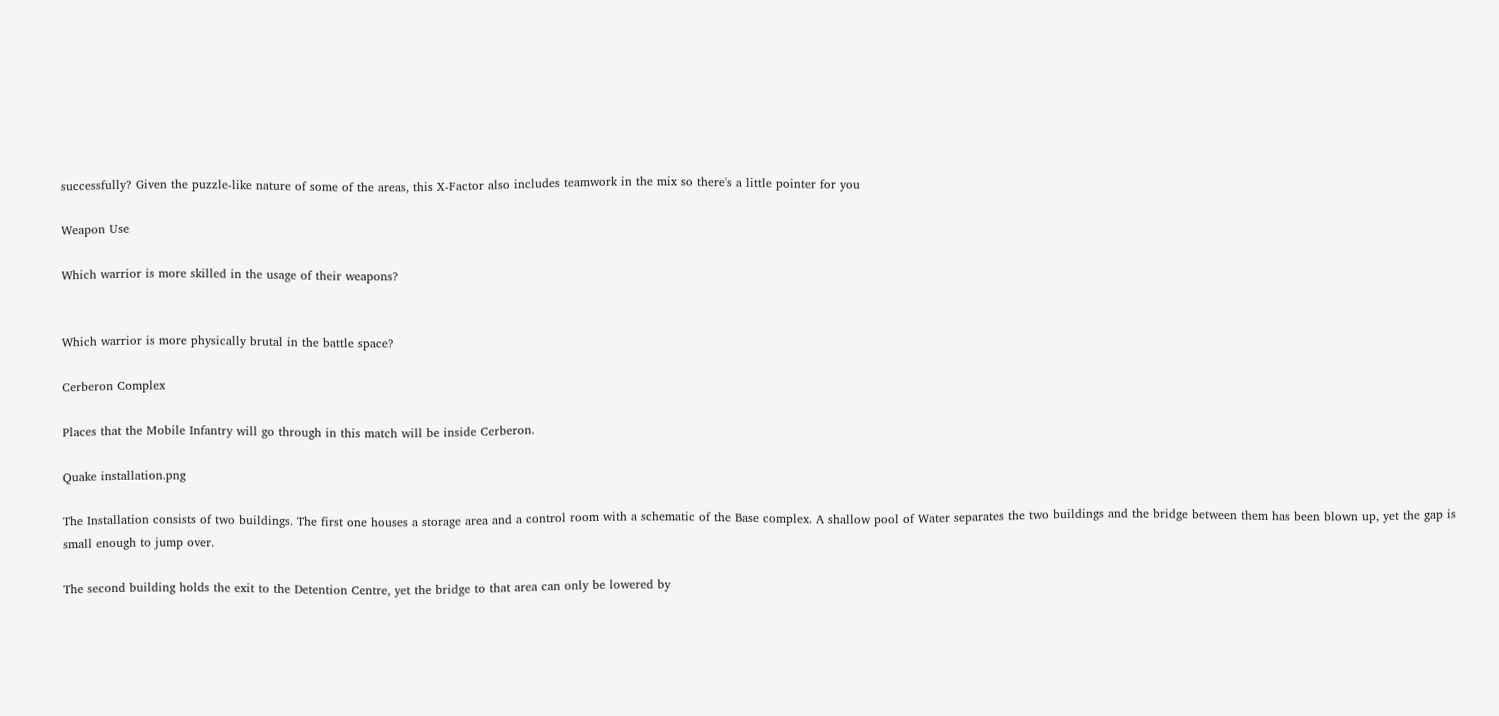successfully? Given the puzzle-like nature of some of the areas, this X-Factor also includes teamwork in the mix so there's a little pointer for you

Weapon Use

Which warrior is more skilled in the usage of their weapons?


Which warrior is more physically brutal in the battle space?

Cerberon Complex

Places that the Mobile Infantry will go through in this match will be inside Cerberon.

Quake installation.png

The Installation consists of two buildings. The first one houses a storage area and a control room with a schematic of the Base complex. A shallow pool of Water separates the two buildings and the bridge between them has been blown up, yet the gap is small enough to jump over.

The second building holds the exit to the Detention Centre, yet the bridge to that area can only be lowered by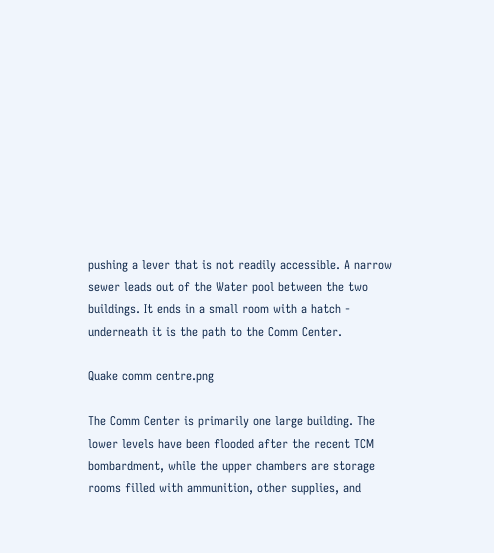pushing a lever that is not readily accessible. A narrow sewer leads out of the Water pool between the two buildings. It ends in a small room with a hatch - underneath it is the path to the Comm Center.

Quake comm centre.png

The Comm Center is primarily one large building. The lower levels have been flooded after the recent TCM bombardment, while the upper chambers are storage rooms filled with ammunition, other supplies, and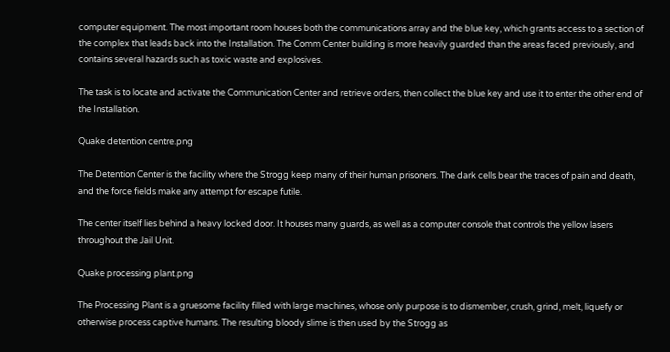computer equipment. The most important room houses both the communications array and the blue key, which grants access to a section of the complex that leads back into the Installation. The Comm Center building is more heavily guarded than the areas faced previously, and contains several hazards such as toxic waste and explosives.

The task is to locate and activate the Communication Center and retrieve orders, then collect the blue key and use it to enter the other end of the Installation.

Quake detention centre.png

The Detention Center is the facility where the Strogg keep many of their human prisoners. The dark cells bear the traces of pain and death, and the force fields make any attempt for escape futile.

The center itself lies behind a heavy locked door. It houses many guards, as well as a computer console that controls the yellow lasers throughout the Jail Unit.

Quake processing plant.png

The Processing Plant is a gruesome facility filled with large machines, whose only purpose is to dismember, crush, grind, melt, liquefy or otherwise process captive humans. The resulting bloody slime is then used by the Strogg as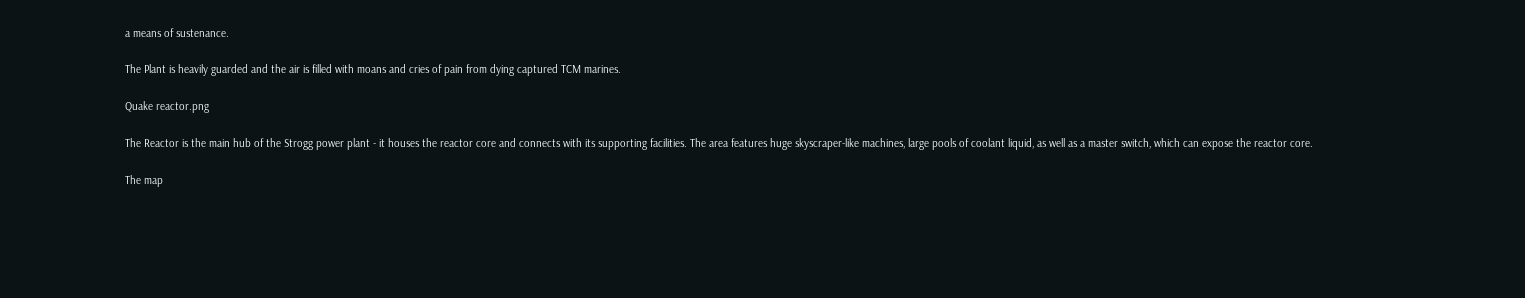a means of sustenance.

The Plant is heavily guarded and the air is filled with moans and cries of pain from dying captured TCM marines.

Quake reactor.png

The Reactor is the main hub of the Strogg power plant - it houses the reactor core and connects with its supporting facilities. The area features huge skyscraper-like machines, large pools of coolant liquid, as well as a master switch, which can expose the reactor core.

The map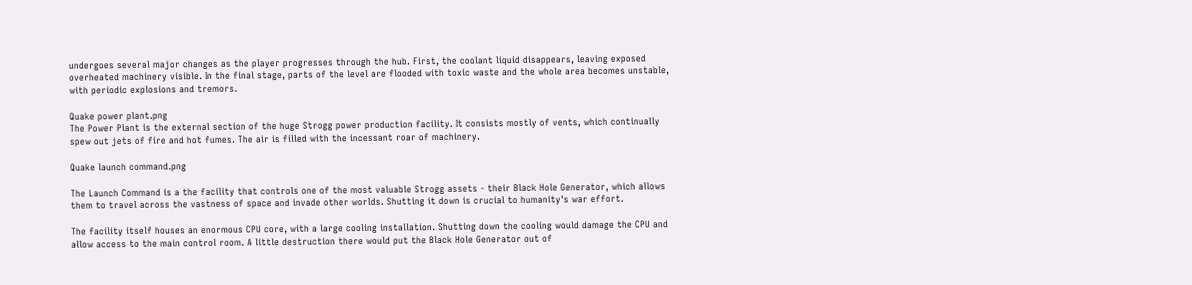undergoes several major changes as the player progresses through the hub. First, the coolant liquid disappears, leaving exposed overheated machinery visible. In the final stage, parts of the level are flooded with toxic waste and the whole area becomes unstable, with periodic explosions and tremors.

Quake power plant.png
The Power Plant is the external section of the huge Strogg power production facility. It consists mostly of vents, which continually spew out jets of fire and hot fumes. The air is filled with the incessant roar of machinery.

Quake launch command.png

The Launch Command is a the facility that controls one of the most valuable Strogg assets - their Black Hole Generator, which allows them to travel across the vastness of space and invade other worlds. Shutting it down is crucial to humanity's war effort.

The facility itself houses an enormous CPU core, with a large cooling installation. Shutting down the cooling would damage the CPU and allow access to the main control room. A little destruction there would put the Black Hole Generator out of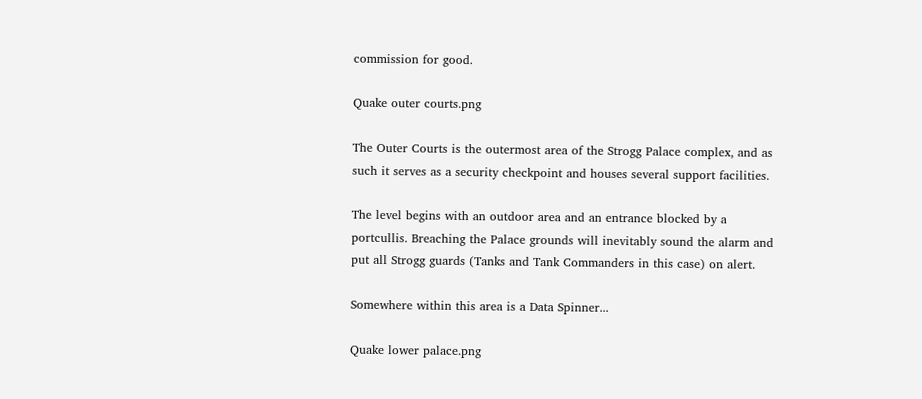commission for good.

Quake outer courts.png

The Outer Courts is the outermost area of the Strogg Palace complex, and as such it serves as a security checkpoint and houses several support facilities.

The level begins with an outdoor area and an entrance blocked by a portcullis. Breaching the Palace grounds will inevitably sound the alarm and put all Strogg guards (Tanks and Tank Commanders in this case) on alert.

Somewhere within this area is a Data Spinner...

Quake lower palace.png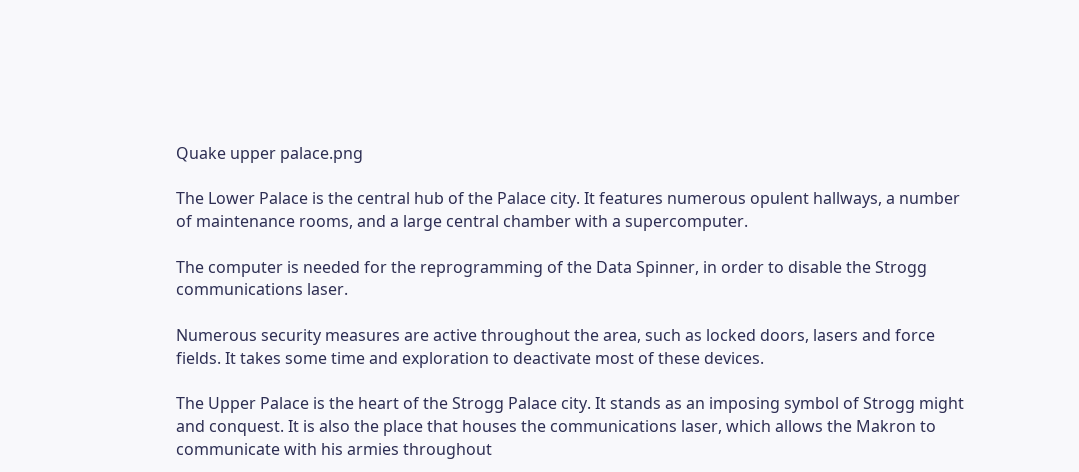Quake upper palace.png

The Lower Palace is the central hub of the Palace city. It features numerous opulent hallways, a number of maintenance rooms, and a large central chamber with a supercomputer.

The computer is needed for the reprogramming of the Data Spinner, in order to disable the Strogg communications laser.

Numerous security measures are active throughout the area, such as locked doors, lasers and force fields. It takes some time and exploration to deactivate most of these devices.

The Upper Palace is the heart of the Strogg Palace city. It stands as an imposing symbol of Strogg might and conquest. It is also the place that houses the communications laser, which allows the Makron to communicate with his armies throughout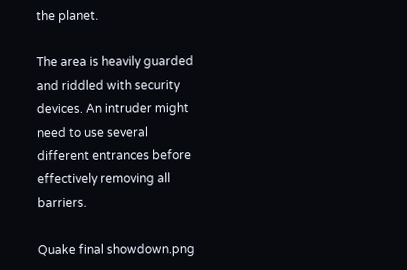the planet.

The area is heavily guarded and riddled with security devices. An intruder might need to use several different entrances before effectively removing all barriers.

Quake final showdown.png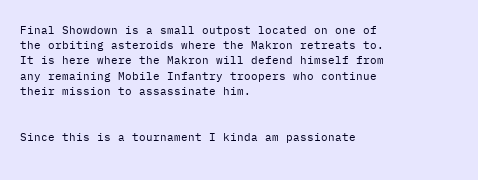Final Showdown is a small outpost located on one of the orbiting asteroids where the Makron retreats to. It is here where the Makron will defend himself from any remaining Mobile Infantry troopers who continue their mission to assassinate him.


Since this is a tournament I kinda am passionate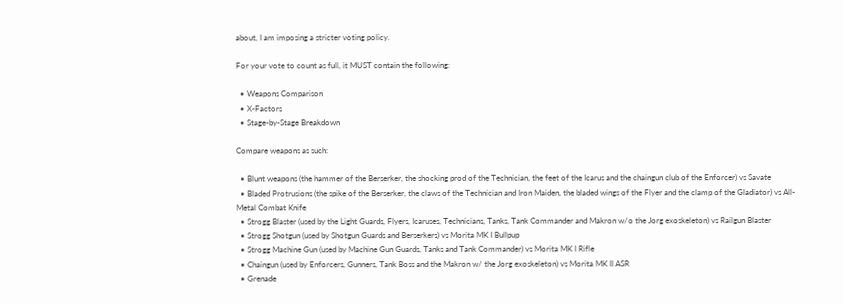about, I am imposing a stricter voting policy.

For your vote to count as full, it MUST contain the following:

  • Weapons Comparison
  • X-Factors
  • Stage-by-Stage Breakdown

Compare weapons as such:

  • Blunt weapons (the hammer of the Berserker, the shocking prod of the Technician, the feet of the Icarus and the chaingun club of the Enforcer) vs Savate
  • Bladed Protrusions (the spike of the Berserker, the claws of the Technician and Iron Maiden, the bladed wings of the Flyer and the clamp of the Gladiator) vs All-Metal Combat Knife
  • Strogg Blaster (used by the Light Guards, Flyers, Icaruses, Technicians, Tanks, Tank Commander and Makron w/o the Jorg exoskeleton) vs Railgun Blaster
  • Strogg Shotgun (used by Shotgun Guards and Berserkers) vs Morita MK I Bullpup
  • Strogg Machine Gun (used by Machine Gun Guards, Tanks and Tank Commander) vs Morita MK I Rifle
  • Chaingun (used by Enforcers, Gunners, Tank Boss and the Makron w/ the Jorg exoskeleton) vs Morita MK II ASR
  • Grenade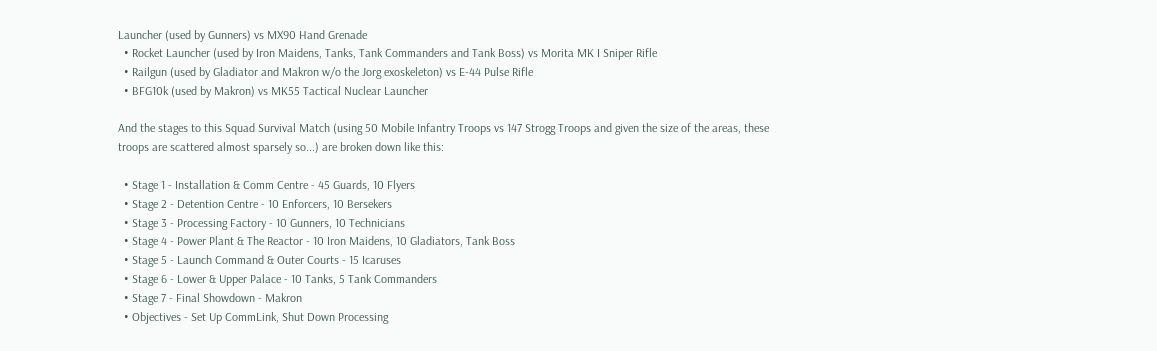Launcher (used by Gunners) vs MX90 Hand Grenade
  • Rocket Launcher (used by Iron Maidens, Tanks, Tank Commanders and Tank Boss) vs Morita MK I Sniper Rifle
  • Railgun (used by Gladiator and Makron w/o the Jorg exoskeleton) vs E-44 Pulse Rifle
  • BFG10k (used by Makron) vs MK55 Tactical Nuclear Launcher

And the stages to this Squad Survival Match (using 50 Mobile Infantry Troops vs 147 Strogg Troops and given the size of the areas, these troops are scattered almost sparsely so...) are broken down like this:

  • Stage 1 - Installation & Comm Centre - 45 Guards, 10 Flyers
  • Stage 2 - Detention Centre - 10 Enforcers, 10 Bersekers
  • Stage 3 - Processing Factory - 10 Gunners, 10 Technicians
  • Stage 4 - Power Plant & The Reactor - 10 Iron Maidens, 10 Gladiators, Tank Boss
  • Stage 5 - Launch Command & Outer Courts - 15 Icaruses
  • Stage 6 - Lower & Upper Palace - 10 Tanks, 5 Tank Commanders
  • Stage 7 - Final Showdown - Makron
  • Objectives - Set Up CommLink, Shut Down Processing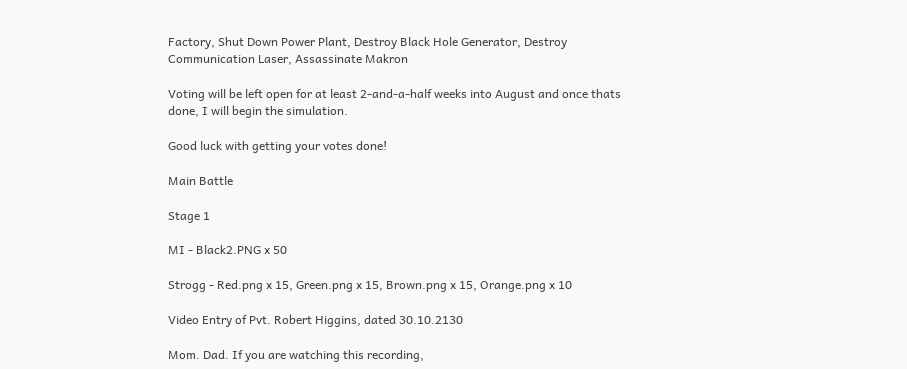Factory, Shut Down Power Plant, Destroy Black Hole Generator, Destroy Communication Laser, Assassinate Makron

Voting will be left open for at least 2-and-a-half weeks into August and once thats done, I will begin the simulation.

Good luck with getting your votes done!

Main Battle

Stage 1

MI - Black2.PNG x 50

Strogg - Red.png x 15, Green.png x 15, Brown.png x 15, Orange.png x 10

Video Entry of Pvt. Robert Higgins, dated 30.10.2130

Mom. Dad. If you are watching this recording,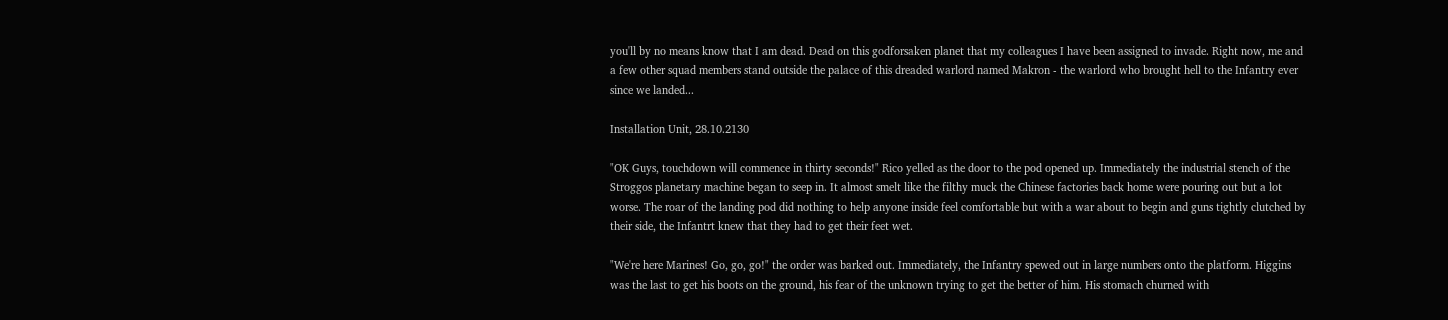you'll by no means know that I am dead. Dead on this godforsaken planet that my colleagues I have been assigned to invade. Right now, me and a few other squad members stand outside the palace of this dreaded warlord named Makron - the warlord who brought hell to the Infantry ever since we landed...

Installation Unit, 28.10.2130

"OK Guys, touchdown will commence in thirty seconds!" Rico yelled as the door to the pod opened up. Immediately the industrial stench of the Stroggos planetary machine began to seep in. It almost smelt like the filthy muck the Chinese factories back home were pouring out but a lot worse. The roar of the landing pod did nothing to help anyone inside feel comfortable but with a war about to begin and guns tightly clutched by their side, the Infantrt knew that they had to get their feet wet.

"We're here Marines! Go, go, go!" the order was barked out. Immediately, the Infantry spewed out in large numbers onto the platform. Higgins was the last to get his boots on the ground, his fear of the unknown trying to get the better of him. His stomach churned with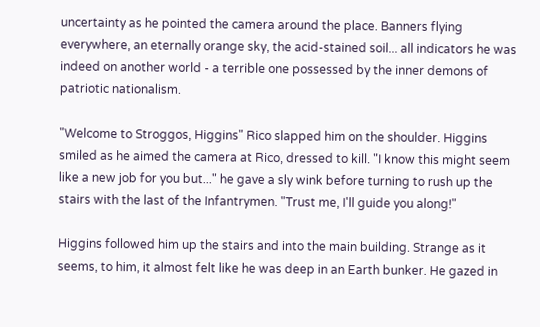uncertainty as he pointed the camera around the place. Banners flying everywhere, an eternally orange sky, the acid-stained soil... all indicators he was indeed on another world - a terrible one possessed by the inner demons of patriotic nationalism.

"Welcome to Stroggos, Higgins" Rico slapped him on the shoulder. Higgins smiled as he aimed the camera at Rico, dressed to kill. "I know this might seem like a new job for you but..." he gave a sly wink before turning to rush up the stairs with the last of the Infantrymen. "Trust me, I'll guide you along!"

Higgins followed him up the stairs and into the main building. Strange as it seems, to him, it almost felt like he was deep in an Earth bunker. He gazed in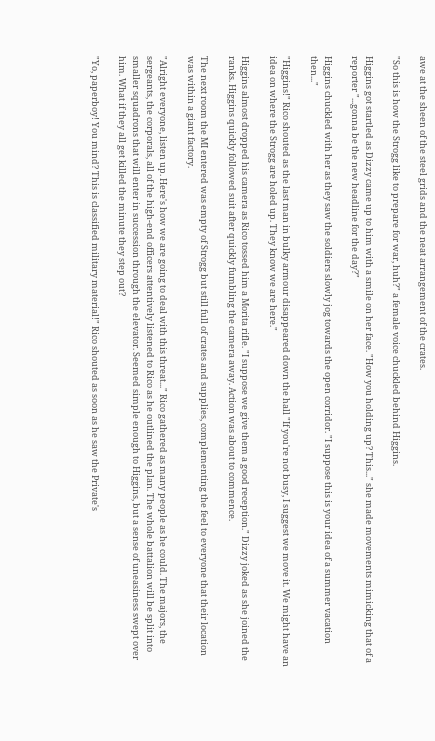awe at the sheen of the steel grids and the neat arrangement of the crates.

"So this is how the Strogg like to prepare for war, huh?" a female voice chuckled behind Higgins.

Higgins got startled as Dizzy came up to him with a smile on her face. "How you holding up? This..." she made movements mimicking that of a reporter "...gonna be the new headline for the day?"

Higgins chuckled with her as they saw the soldiers slowly jog towards the open corridor. "I suppose this is your idea of a summer vacation then..."

"Higgins!" Rico shouted as the last man in bulky armour disappeared down the hall "If you're not busy, I suggest we move it. We might have an idea on where the Strogg are holed up. They know we are here."

Higgins almost dropped his camera as Rico tossed him a Morita rifle. "I suppose we give them a good reception." Dizzy joked as she joined the ranks. Higgins quickly followed suit after quickly fumbling the camera away. Action was about to commence.

The next room the MI entered was empty of Strogg but still full of crates and supplies, complementing the feel to everyone that their location was within a giant factory.

"Alright everyone, listen up. Here's how we are going to deal with this threat..." Rico gathered as many people as he could. The majors, the sergeants, the corporals, all of the high-end officers attentively listened to Rico as he outlined the plan. The whole battalion will be split into smaller squadrons that will enter in succession through the elevator. Seemed simple enough to Higgins, but a sense of uneasiness swept over him. What if they all get killed the minute they step out?

"Yo, paperboy! You mind? This is classified military material!" Rico shouted as soon as he saw the Private's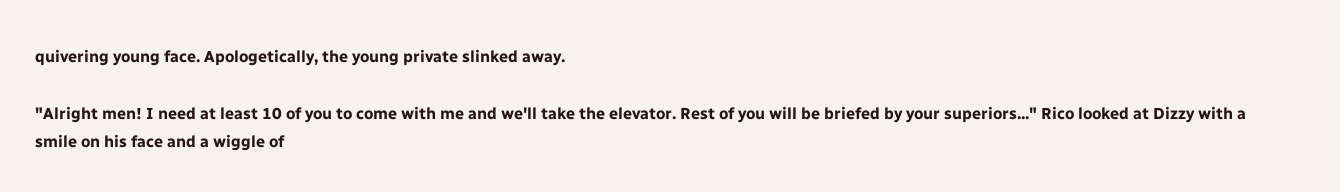quivering young face. Apologetically, the young private slinked away.

"Alright men! I need at least 10 of you to come with me and we'll take the elevator. Rest of you will be briefed by your superiors..." Rico looked at Dizzy with a smile on his face and a wiggle of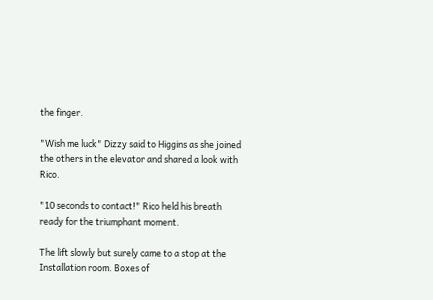the finger.

"Wish me luck" Dizzy said to Higgins as she joined the others in the elevator and shared a look with Rico.

"10 seconds to contact!" Rico held his breath ready for the triumphant moment.

The lift slowly but surely came to a stop at the Installation room. Boxes of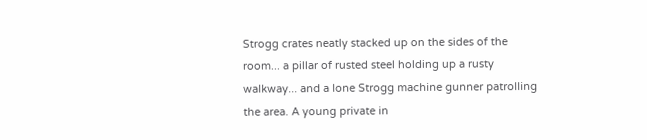Strogg crates neatly stacked up on the sides of the room... a pillar of rusted steel holding up a rusty walkway... and a lone Strogg machine gunner patrolling the area. A young private in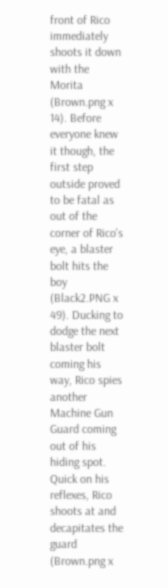front of Rico immediately shoots it down with the Morita (Brown.png x 14). Before everyone knew it though, the first step outside proved to be fatal as out of the corner of Rico's eye, a blaster bolt hits the boy (Black2.PNG x 49). Ducking to dodge the next blaster bolt coming his way, Rico spies another Machine Gun Guard coming out of his hiding spot. Quick on his reflexes, Rico shoots at and decapitates the guard (Brown.png x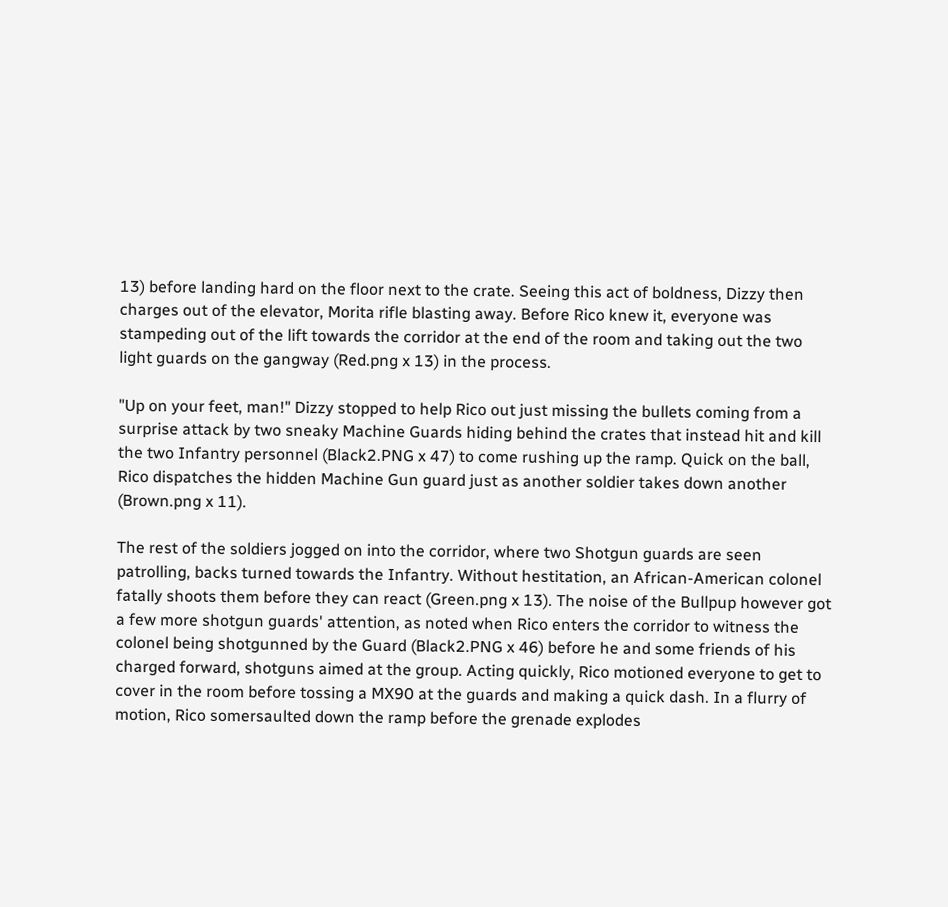13) before landing hard on the floor next to the crate. Seeing this act of boldness, Dizzy then charges out of the elevator, Morita rifle blasting away. Before Rico knew it, everyone was stampeding out of the lift towards the corridor at the end of the room and taking out the two light guards on the gangway (Red.png x 13) in the process.

"Up on your feet, man!" Dizzy stopped to help Rico out just missing the bullets coming from a surprise attack by two sneaky Machine Guards hiding behind the crates that instead hit and kill the two Infantry personnel (Black2.PNG x 47) to come rushing up the ramp. Quick on the ball, Rico dispatches the hidden Machine Gun guard just as another soldier takes down another (Brown.png x 11).

The rest of the soldiers jogged on into the corridor, where two Shotgun guards are seen patrolling, backs turned towards the Infantry. Without hestitation, an African-American colonel fatally shoots them before they can react (Green.png x 13). The noise of the Bullpup however got a few more shotgun guards' attention, as noted when Rico enters the corridor to witness the colonel being shotgunned by the Guard (Black2.PNG x 46) before he and some friends of his charged forward, shotguns aimed at the group. Acting quickly, Rico motioned everyone to get to cover in the room before tossing a MX90 at the guards and making a quick dash. In a flurry of motion, Rico somersaulted down the ramp before the grenade explodes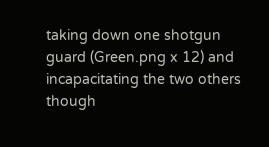taking down one shotgun guard (Green.png x 12) and incapacitating the two others though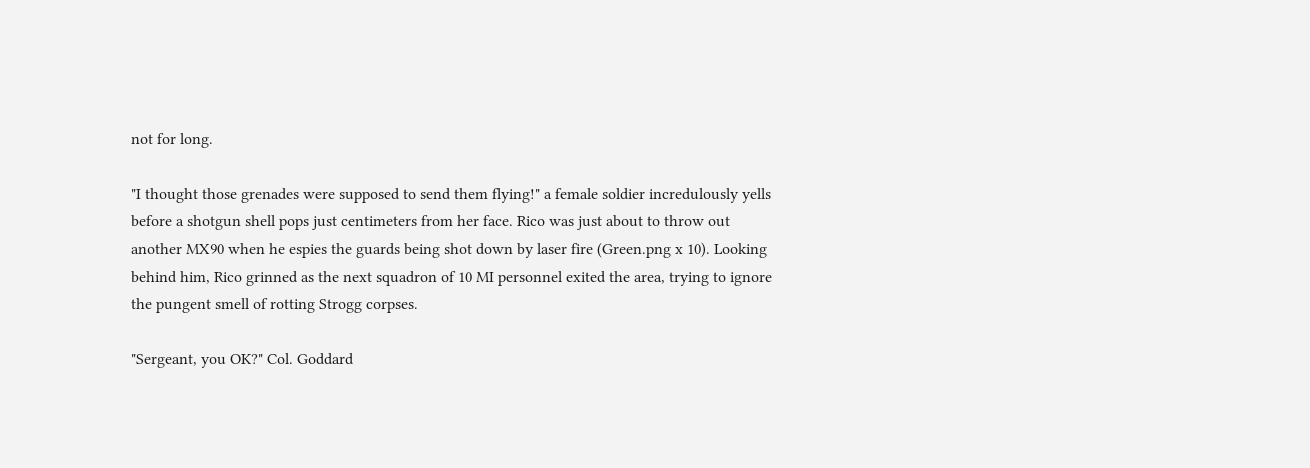not for long.

"I thought those grenades were supposed to send them flying!" a female soldier incredulously yells before a shotgun shell pops just centimeters from her face. Rico was just about to throw out another MX90 when he espies the guards being shot down by laser fire (Green.png x 10). Looking behind him, Rico grinned as the next squadron of 10 MI personnel exited the area, trying to ignore the pungent smell of rotting Strogg corpses.

"Sergeant, you OK?" Col. Goddard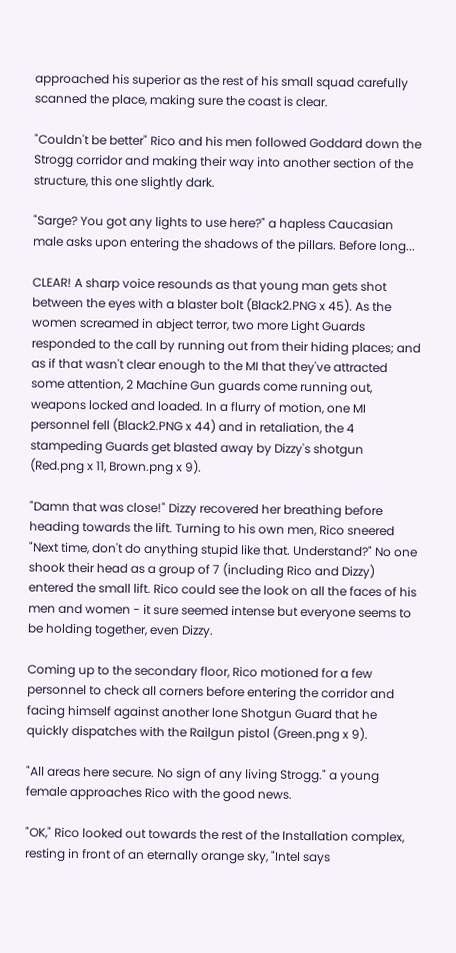approached his superior as the rest of his small squad carefully scanned the place, making sure the coast is clear.

"Couldn't be better" Rico and his men followed Goddard down the Strogg corridor and making their way into another section of the structure, this one slightly dark.

"Sarge? You got any lights to use here?" a hapless Caucasian male asks upon entering the shadows of the pillars. Before long...

CLEAR! A sharp voice resounds as that young man gets shot between the eyes with a blaster bolt (Black2.PNG x 45). As the women screamed in abject terror, two more Light Guards responded to the call by running out from their hiding places; and as if that wasn't clear enough to the MI that they've attracted some attention, 2 Machine Gun guards come running out, weapons locked and loaded. In a flurry of motion, one MI personnel fell (Black2.PNG x 44) and in retaliation, the 4 stampeding Guards get blasted away by Dizzy's shotgun (Red.png x 11, Brown.png x 9).

"Damn that was close!" Dizzy recovered her breathing before heading towards the lift. Turning to his own men, Rico sneered "Next time, don't do anything stupid like that. Understand?" No one shook their head as a group of 7 (including Rico and Dizzy) entered the small lift. Rico could see the look on all the faces of his men and women - it sure seemed intense but everyone seems to be holding together, even Dizzy.

Coming up to the secondary floor, Rico motioned for a few personnel to check all corners before entering the corridor and facing himself against another lone Shotgun Guard that he quickly dispatches with the Railgun pistol (Green.png x 9).

"All areas here secure. No sign of any living Strogg." a young female approaches Rico with the good news.

"OK," Rico looked out towards the rest of the Installation complex, resting in front of an eternally orange sky, "Intel says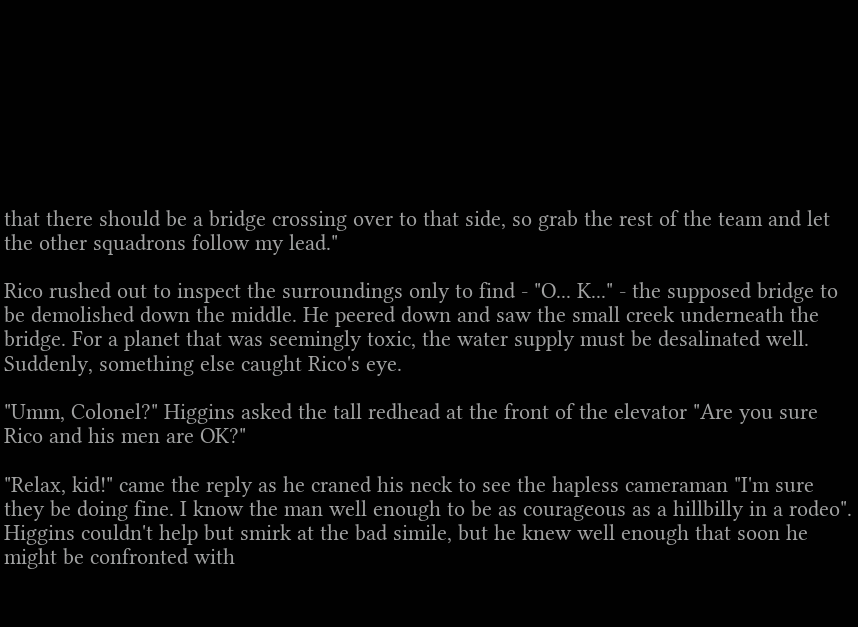that there should be a bridge crossing over to that side, so grab the rest of the team and let the other squadrons follow my lead."

Rico rushed out to inspect the surroundings only to find - "O... K..." - the supposed bridge to be demolished down the middle. He peered down and saw the small creek underneath the bridge. For a planet that was seemingly toxic, the water supply must be desalinated well. Suddenly, something else caught Rico's eye.

"Umm, Colonel?" Higgins asked the tall redhead at the front of the elevator "Are you sure Rico and his men are OK?"

"Relax, kid!" came the reply as he craned his neck to see the hapless cameraman "I'm sure they be doing fine. I know the man well enough to be as courageous as a hillbilly in a rodeo". Higgins couldn't help but smirk at the bad simile, but he knew well enough that soon he might be confronted with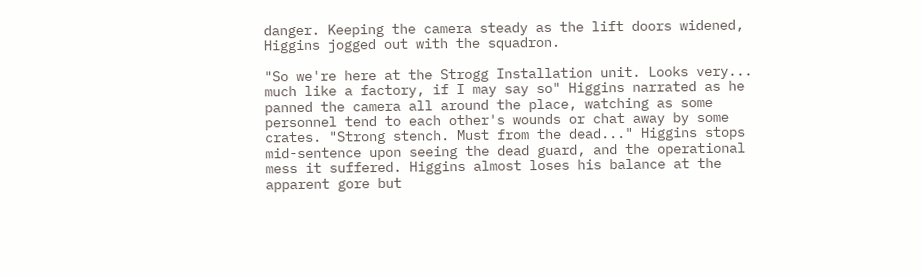danger. Keeping the camera steady as the lift doors widened, Higgins jogged out with the squadron.

"So we're here at the Strogg Installation unit. Looks very... much like a factory, if I may say so" Higgins narrated as he panned the camera all around the place, watching as some personnel tend to each other's wounds or chat away by some crates. "Strong stench. Must from the dead..." Higgins stops mid-sentence upon seeing the dead guard, and the operational mess it suffered. Higgins almost loses his balance at the apparent gore but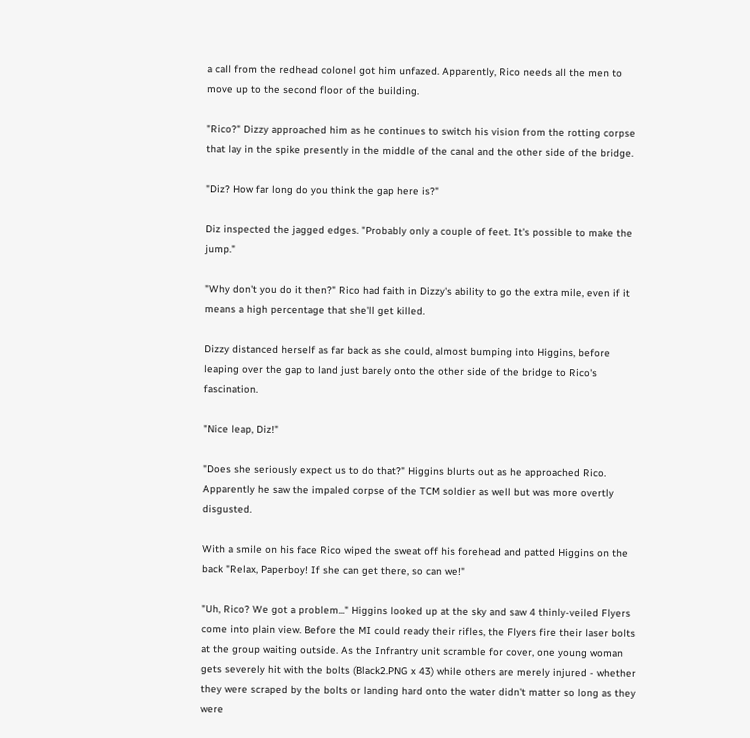a call from the redhead colonel got him unfazed. Apparently, Rico needs all the men to move up to the second floor of the building.

"Rico?" Dizzy approached him as he continues to switch his vision from the rotting corpse that lay in the spike presently in the middle of the canal and the other side of the bridge.

"Diz? How far long do you think the gap here is?"

Diz inspected the jagged edges. "Probably only a couple of feet. It's possible to make the jump."

"Why don't you do it then?" Rico had faith in Dizzy's ability to go the extra mile, even if it means a high percentage that she'll get killed.

Dizzy distanced herself as far back as she could, almost bumping into Higgins, before leaping over the gap to land just barely onto the other side of the bridge to Rico's fascination.

"Nice leap, Diz!"

"Does she seriously expect us to do that?" Higgins blurts out as he approached Rico. Apparently he saw the impaled corpse of the TCM soldier as well but was more overtly disgusted.

With a smile on his face Rico wiped the sweat off his forehead and patted Higgins on the back "Relax, Paperboy! If she can get there, so can we!"

"Uh, Rico? We got a problem..." Higgins looked up at the sky and saw 4 thinly-veiled Flyers come into plain view. Before the MI could ready their rifles, the Flyers fire their laser bolts at the group waiting outside. As the Infrantry unit scramble for cover, one young woman gets severely hit with the bolts (Black2.PNG x 43) while others are merely injured - whether they were scraped by the bolts or landing hard onto the water didn't matter so long as they were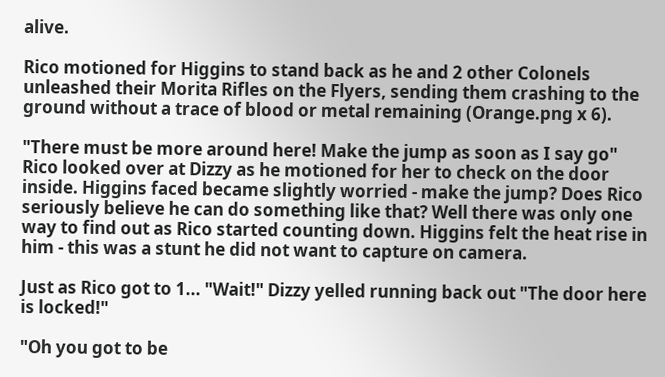alive.

Rico motioned for Higgins to stand back as he and 2 other Colonels unleashed their Morita Rifles on the Flyers, sending them crashing to the ground without a trace of blood or metal remaining (Orange.png x 6).

"There must be more around here! Make the jump as soon as I say go" Rico looked over at Dizzy as he motioned for her to check on the door inside. Higgins faced became slightly worried - make the jump? Does Rico seriously believe he can do something like that? Well there was only one way to find out as Rico started counting down. Higgins felt the heat rise in him - this was a stunt he did not want to capture on camera.

Just as Rico got to 1... "Wait!" Dizzy yelled running back out "The door here is locked!"

"Oh you got to be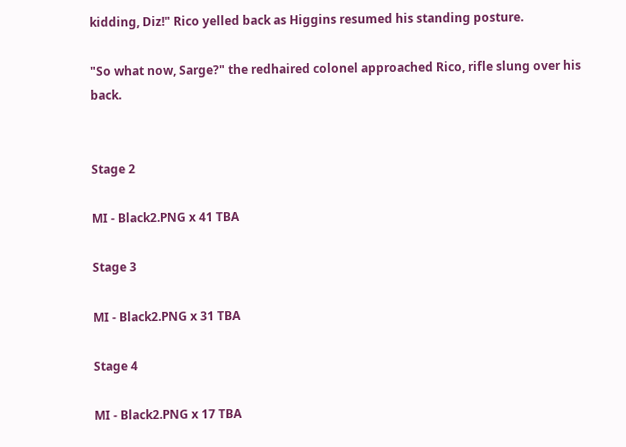kidding, Diz!" Rico yelled back as Higgins resumed his standing posture.

"So what now, Sarge?" the redhaired colonel approached Rico, rifle slung over his back.


Stage 2

MI - Black2.PNG x 41 TBA

Stage 3

MI - Black2.PNG x 31 TBA

Stage 4

MI - Black2.PNG x 17 TBA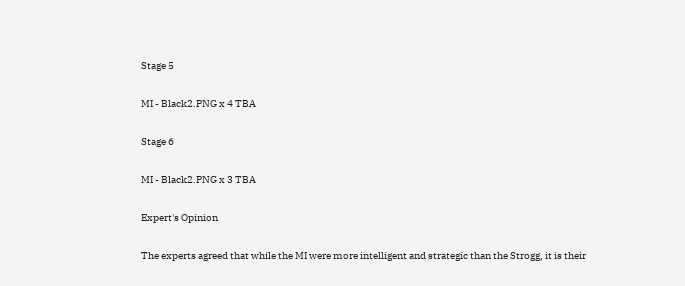Stage 5

MI - Black2.PNG x 4 TBA

Stage 6

MI - Black2.PNG x 3 TBA

Expert's Opinion

The experts agreed that while the MI were more intelligent and strategic than the Strogg, it is their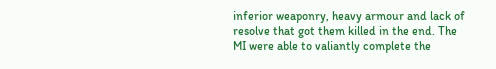inferior weaponry, heavy armour and lack of resolve that got them killed in the end. The MI were able to valiantly complete the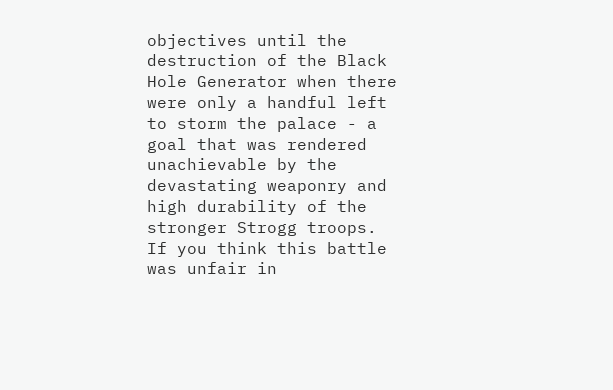objectives until the destruction of the Black Hole Generator when there were only a handful left to storm the palace - a goal that was rendered unachievable by the devastating weaponry and high durability of the stronger Strogg troops. If you think this battle was unfair in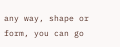any way, shape or form, you can go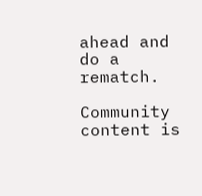ahead and do a rematch.

Community content is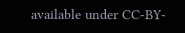available under CC-BY-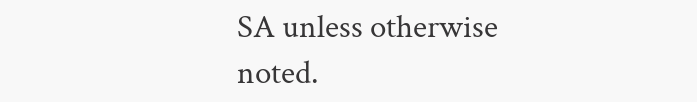SA unless otherwise noted.